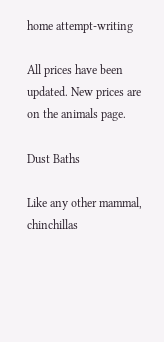home attempt-writing

All prices have been updated. New prices are on the animals page.

Dust Baths

Like any other mammal, chinchillas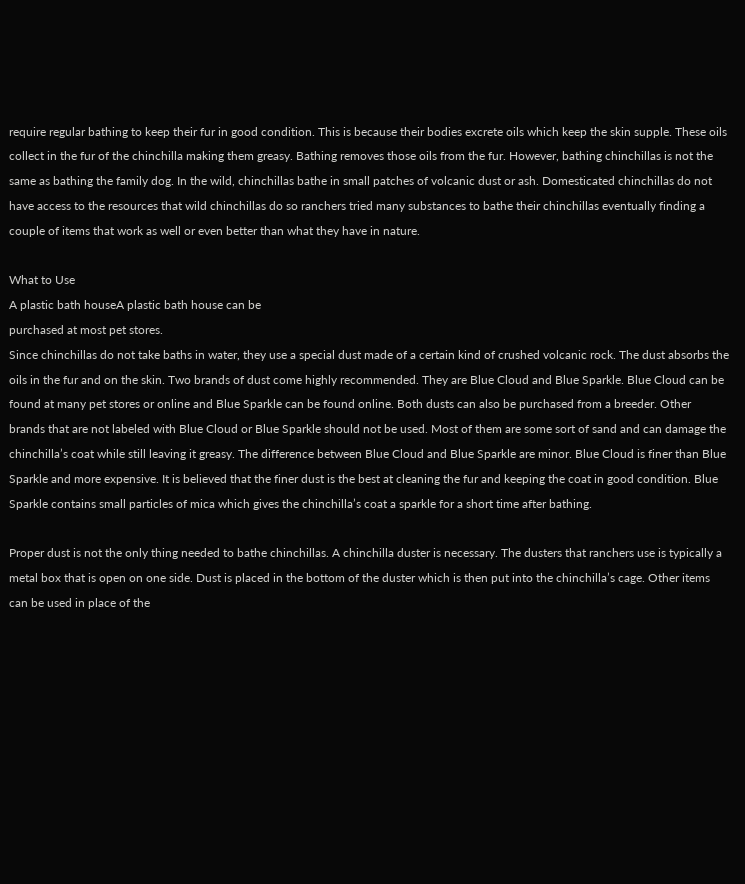require regular bathing to keep their fur in good condition. This is because their bodies excrete oils which keep the skin supple. These oils collect in the fur of the chinchilla making them greasy. Bathing removes those oils from the fur. However, bathing chinchillas is not the same as bathing the family dog. In the wild, chinchillas bathe in small patches of volcanic dust or ash. Domesticated chinchillas do not have access to the resources that wild chinchillas do so ranchers tried many substances to bathe their chinchillas eventually finding a couple of items that work as well or even better than what they have in nature.

What to Use
A plastic bath houseA plastic bath house can be
purchased at most pet stores.
Since chinchillas do not take baths in water, they use a special dust made of a certain kind of crushed volcanic rock. The dust absorbs the oils in the fur and on the skin. Two brands of dust come highly recommended. They are Blue Cloud and Blue Sparkle. Blue Cloud can be found at many pet stores or online and Blue Sparkle can be found online. Both dusts can also be purchased from a breeder. Other brands that are not labeled with Blue Cloud or Blue Sparkle should not be used. Most of them are some sort of sand and can damage the chinchilla’s coat while still leaving it greasy. The difference between Blue Cloud and Blue Sparkle are minor. Blue Cloud is finer than Blue Sparkle and more expensive. It is believed that the finer dust is the best at cleaning the fur and keeping the coat in good condition. Blue Sparkle contains small particles of mica which gives the chinchilla’s coat a sparkle for a short time after bathing.

Proper dust is not the only thing needed to bathe chinchillas. A chinchilla duster is necessary. The dusters that ranchers use is typically a metal box that is open on one side. Dust is placed in the bottom of the duster which is then put into the chinchilla’s cage. Other items can be used in place of the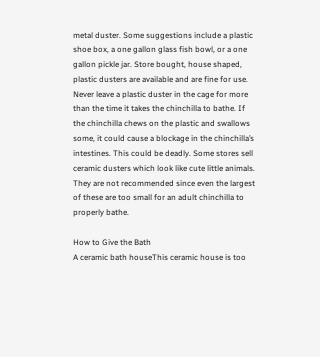metal duster. Some suggestions include a plastic shoe box, a one gallon glass fish bowl, or a one gallon pickle jar. Store bought, house shaped, plastic dusters are available and are fine for use. Never leave a plastic duster in the cage for more than the time it takes the chinchilla to bathe. If the chinchilla chews on the plastic and swallows some, it could cause a blockage in the chinchilla’s intestines. This could be deadly. Some stores sell ceramic dusters which look like cute little animals. They are not recommended since even the largest of these are too small for an adult chinchilla to properly bathe.

How to Give the Bath
A ceramic bath houseThis ceramic house is too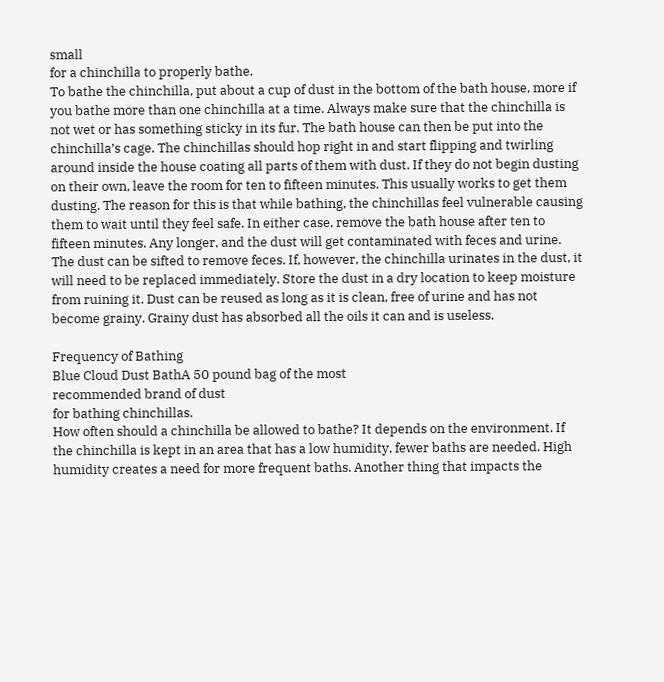small
for a chinchilla to properly bathe.
To bathe the chinchilla, put about a cup of dust in the bottom of the bath house, more if you bathe more than one chinchilla at a time. Always make sure that the chinchilla is not wet or has something sticky in its fur. The bath house can then be put into the chinchilla’s cage. The chinchillas should hop right in and start flipping and twirling around inside the house coating all parts of them with dust. If they do not begin dusting on their own, leave the room for ten to fifteen minutes. This usually works to get them dusting. The reason for this is that while bathing, the chinchillas feel vulnerable causing them to wait until they feel safe. In either case, remove the bath house after ten to fifteen minutes. Any longer, and the dust will get contaminated with feces and urine. The dust can be sifted to remove feces. If, however, the chinchilla urinates in the dust, it will need to be replaced immediately. Store the dust in a dry location to keep moisture from ruining it. Dust can be reused as long as it is clean, free of urine and has not become grainy. Grainy dust has absorbed all the oils it can and is useless.

Frequency of Bathing
Blue Cloud Dust BathA 50 pound bag of the most
recommended brand of dust
for bathing chinchillas.
How often should a chinchilla be allowed to bathe? It depends on the environment. If the chinchilla is kept in an area that has a low humidity, fewer baths are needed. High humidity creates a need for more frequent baths. Another thing that impacts the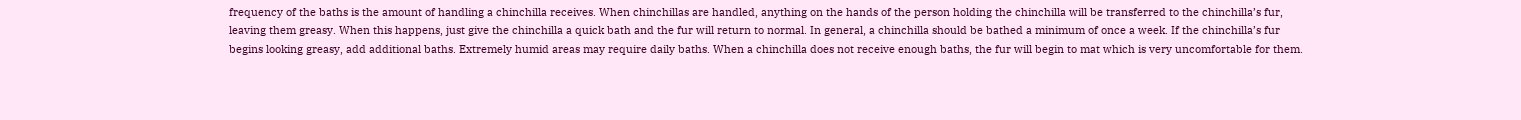frequency of the baths is the amount of handling a chinchilla receives. When chinchillas are handled, anything on the hands of the person holding the chinchilla will be transferred to the chinchilla’s fur, leaving them greasy. When this happens, just give the chinchilla a quick bath and the fur will return to normal. In general, a chinchilla should be bathed a minimum of once a week. If the chinchilla’s fur begins looking greasy, add additional baths. Extremely humid areas may require daily baths. When a chinchilla does not receive enough baths, the fur will begin to mat which is very uncomfortable for them.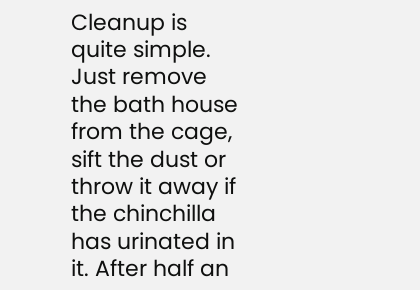Cleanup is quite simple. Just remove the bath house from the cage, sift the dust or throw it away if the chinchilla has urinated in it. After half an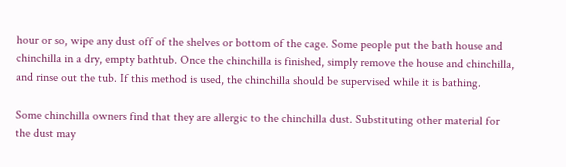hour or so, wipe any dust off of the shelves or bottom of the cage. Some people put the bath house and chinchilla in a dry, empty bathtub. Once the chinchilla is finished, simply remove the house and chinchilla, and rinse out the tub. If this method is used, the chinchilla should be supervised while it is bathing.

Some chinchilla owners find that they are allergic to the chinchilla dust. Substituting other material for the dust may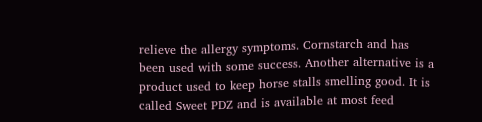relieve the allergy symptoms. Cornstarch and has been used with some success. Another alternative is a product used to keep horse stalls smelling good. It is called Sweet PDZ and is available at most feed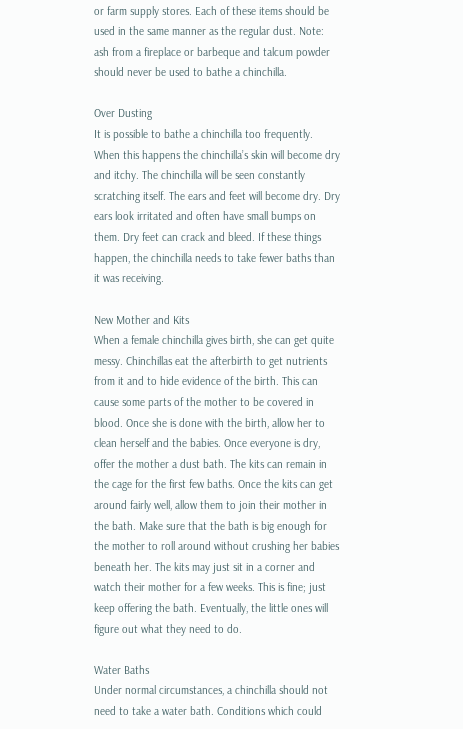or farm supply stores. Each of these items should be used in the same manner as the regular dust. Note: ash from a fireplace or barbeque and talcum powder should never be used to bathe a chinchilla.

Over Dusting
It is possible to bathe a chinchilla too frequently. When this happens the chinchilla’s skin will become dry and itchy. The chinchilla will be seen constantly scratching itself. The ears and feet will become dry. Dry ears look irritated and often have small bumps on them. Dry feet can crack and bleed. If these things happen, the chinchilla needs to take fewer baths than it was receiving.

New Mother and Kits
When a female chinchilla gives birth, she can get quite messy. Chinchillas eat the afterbirth to get nutrients from it and to hide evidence of the birth. This can cause some parts of the mother to be covered in blood. Once she is done with the birth, allow her to clean herself and the babies. Once everyone is dry, offer the mother a dust bath. The kits can remain in the cage for the first few baths. Once the kits can get around fairly well, allow them to join their mother in the bath. Make sure that the bath is big enough for the mother to roll around without crushing her babies beneath her. The kits may just sit in a corner and watch their mother for a few weeks. This is fine; just keep offering the bath. Eventually, the little ones will figure out what they need to do.

Water Baths
Under normal circumstances, a chinchilla should not need to take a water bath. Conditions which could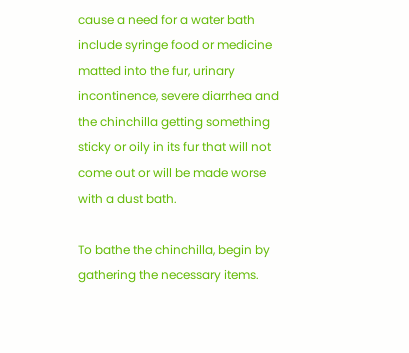cause a need for a water bath include syringe food or medicine matted into the fur, urinary incontinence, severe diarrhea and the chinchilla getting something sticky or oily in its fur that will not come out or will be made worse with a dust bath.

To bathe the chinchilla, begin by gathering the necessary items.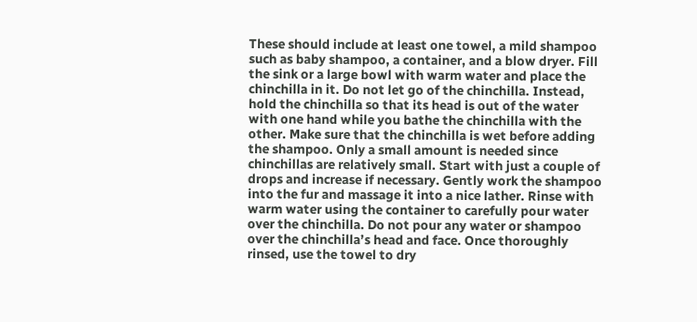These should include at least one towel, a mild shampoo such as baby shampoo, a container, and a blow dryer. Fill the sink or a large bowl with warm water and place the chinchilla in it. Do not let go of the chinchilla. Instead, hold the chinchilla so that its head is out of the water with one hand while you bathe the chinchilla with the other. Make sure that the chinchilla is wet before adding the shampoo. Only a small amount is needed since chinchillas are relatively small. Start with just a couple of drops and increase if necessary. Gently work the shampoo into the fur and massage it into a nice lather. Rinse with warm water using the container to carefully pour water over the chinchilla. Do not pour any water or shampoo over the chinchilla’s head and face. Once thoroughly rinsed, use the towel to dry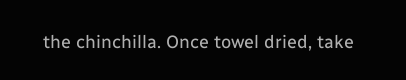the chinchilla. Once towel dried, take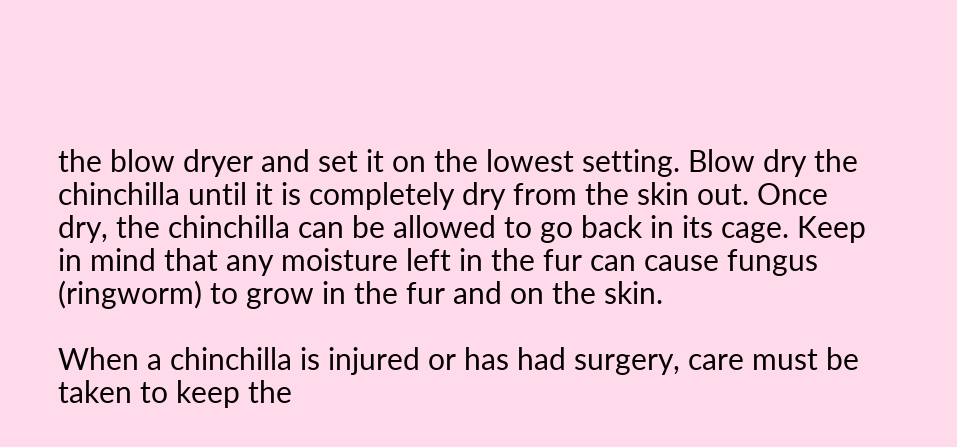the blow dryer and set it on the lowest setting. Blow dry the chinchilla until it is completely dry from the skin out. Once dry, the chinchilla can be allowed to go back in its cage. Keep in mind that any moisture left in the fur can cause fungus (ringworm) to grow in the fur and on the skin.

When a chinchilla is injured or has had surgery, care must be taken to keep the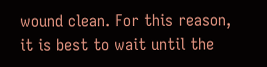wound clean. For this reason, it is best to wait until the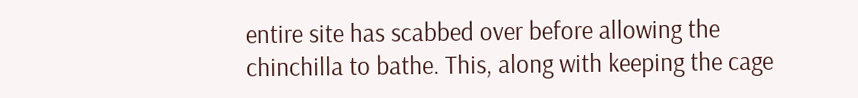entire site has scabbed over before allowing the chinchilla to bathe. This, along with keeping the cage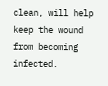clean, will help keep the wound from becoming infected.